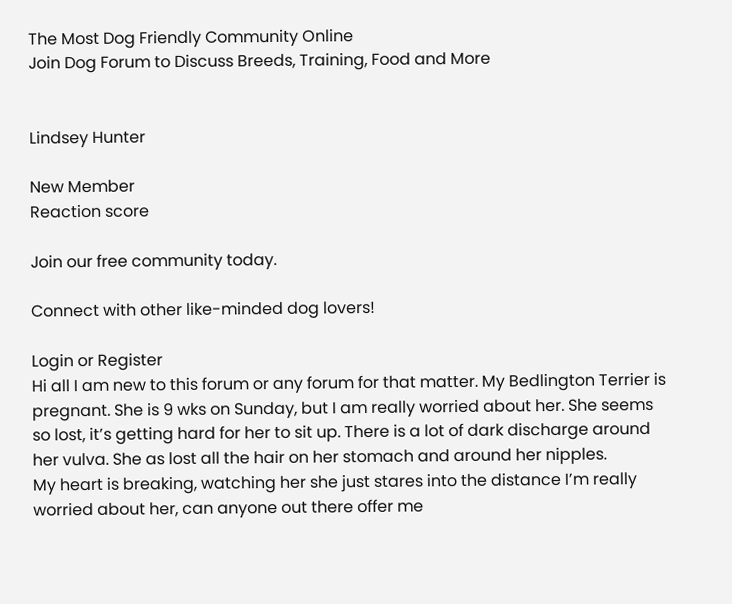The Most Dog Friendly Community Online
Join Dog Forum to Discuss Breeds, Training, Food and More


Lindsey Hunter

New Member
Reaction score

Join our free community today.

Connect with other like-minded dog lovers!

Login or Register
Hi all I am new to this forum or any forum for that matter. My Bedlington Terrier is pregnant. She is 9 wks on Sunday, but I am really worried about her. She seems so lost, it’s getting hard for her to sit up. There is a lot of dark discharge around her vulva. She as lost all the hair on her stomach and around her nipples.
My heart is breaking, watching her she just stares into the distance I’m really worried about her, can anyone out there offer me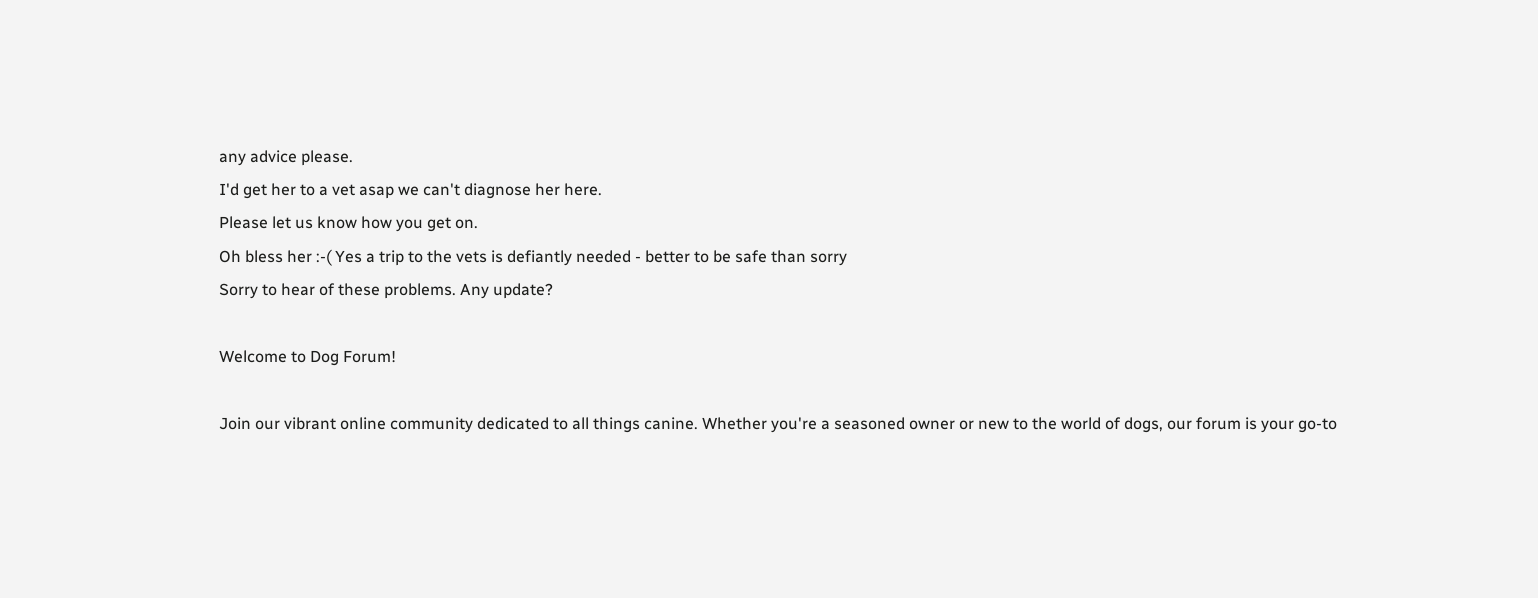any advice please.
I'd get her to a vet asap we can't diagnose her here.
Please let us know how you get on.
Oh bless her :-( Yes a trip to the vets is defiantly needed - better to be safe than sorry
Sorry to hear of these problems. Any update?

Welcome to Dog Forum!

Join our vibrant online community dedicated to all things canine. Whether you're a seasoned owner or new to the world of dogs, our forum is your go-to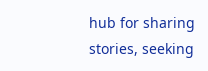hub for sharing stories, seeking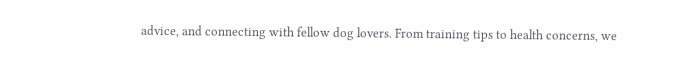advice, and connecting with fellow dog lovers. From training tips to health concerns, we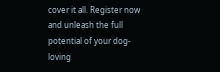cover it all. Register now and unleash the full potential of your dog-loving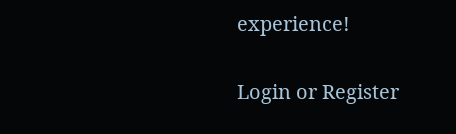experience!

Login or Register